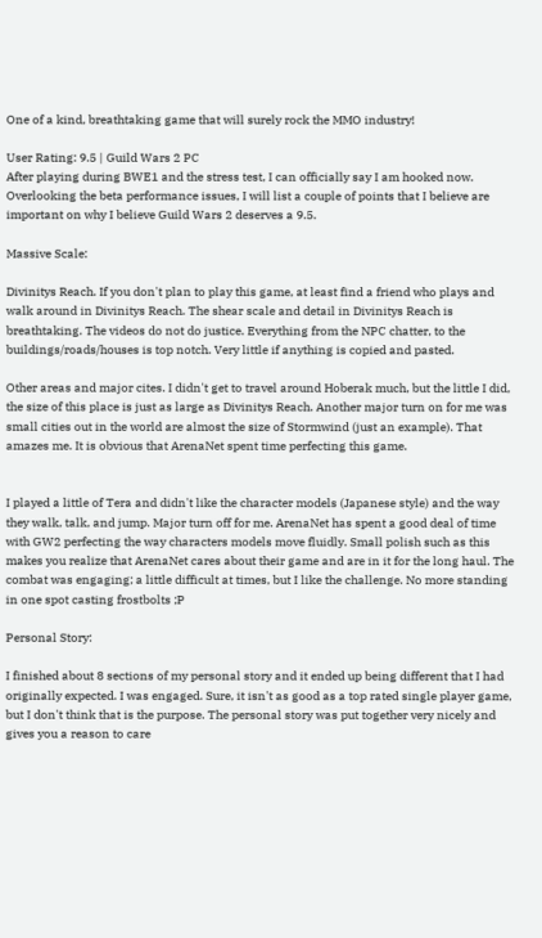One of a kind, breathtaking game that will surely rock the MMO industry!

User Rating: 9.5 | Guild Wars 2 PC
After playing during BWE1 and the stress test, I can officially say I am hooked now. Overlooking the beta performance issues, I will list a couple of points that I believe are important on why I believe Guild Wars 2 deserves a 9.5.

Massive Scale:

Divinitys Reach. If you don't plan to play this game, at least find a friend who plays and walk around in Divinitys Reach. The shear scale and detail in Divinitys Reach is breathtaking. The videos do not do justice. Everything from the NPC chatter, to the buildings/roads/houses is top notch. Very little if anything is copied and pasted.

Other areas and major cites. I didn't get to travel around Hoberak much, but the little I did, the size of this place is just as large as Divinitys Reach. Another major turn on for me was small cities out in the world are almost the size of Stormwind (just an example). That amazes me. It is obvious that ArenaNet spent time perfecting this game.


I played a little of Tera and didn't like the character models (Japanese style) and the way they walk, talk, and jump. Major turn off for me. ArenaNet has spent a good deal of time with GW2 perfecting the way characters models move fluidly. Small polish such as this makes you realize that ArenaNet cares about their game and are in it for the long haul. The combat was engaging; a little difficult at times, but I like the challenge. No more standing in one spot casting frostbolts ;P

Personal Story:

I finished about 8 sections of my personal story and it ended up being different that I had originally expected. I was engaged. Sure, it isn't as good as a top rated single player game, but I don't think that is the purpose. The personal story was put together very nicely and gives you a reason to care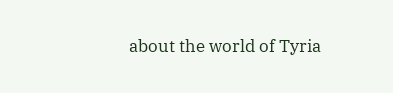about the world of Tyria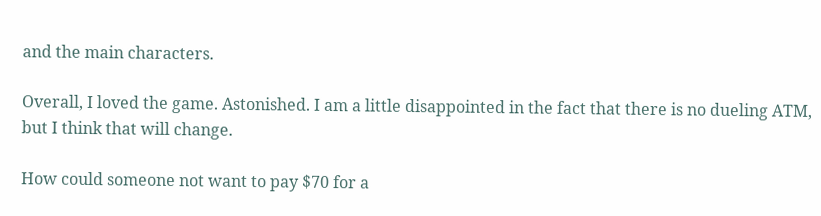and the main characters.

Overall, I loved the game. Astonished. I am a little disappointed in the fact that there is no dueling ATM, but I think that will change.

How could someone not want to pay $70 for a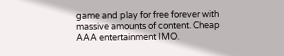game and play for free forever with massive amounts of content. Cheap AAA entertainment IMO.